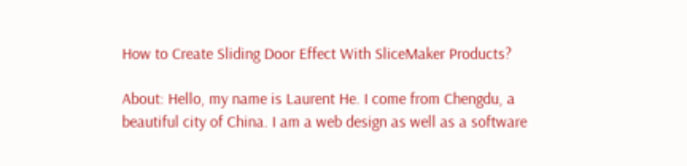How to Create Sliding Door Effect With SliceMaker Products?

About: Hello, my name is Laurent He. I come from Chengdu, a beautiful city of China. I am a web design as well as a software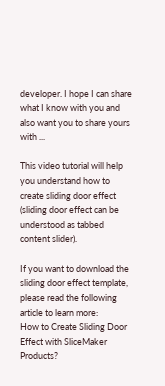developer. I hope I can share what I know with you and also want you to share yours with ...

This video tutorial will help you understand how to create sliding door effect (sliding door effect can be understood as tabbed content slider).

If you want to download the sliding door effect template, please read the following article to learn more:
How to Create Sliding Door Effect with SliceMaker Products?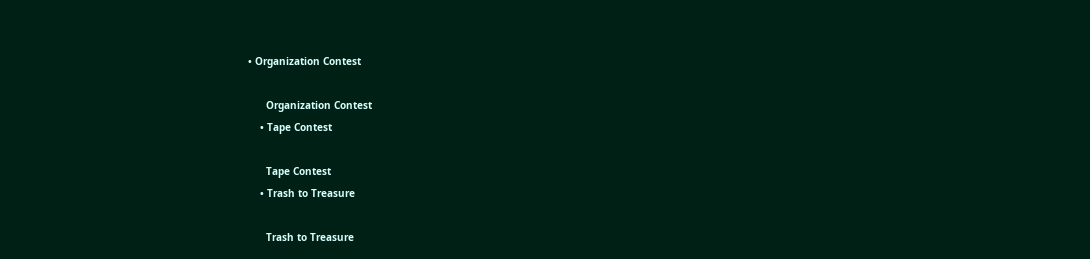• Organization Contest

      Organization Contest
    • Tape Contest

      Tape Contest
    • Trash to Treasure

      Trash to Treasure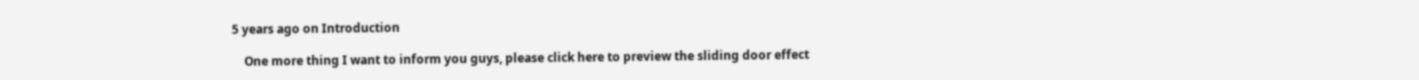5 years ago on Introduction

    One more thing I want to inform you guys, please click here to preview the sliding door effect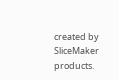created by SliceMaker products.